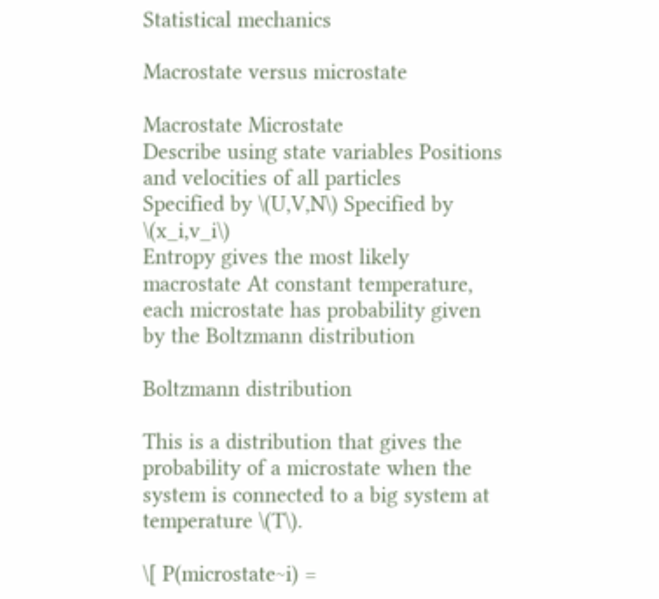Statistical mechanics

Macrostate versus microstate

Macrostate Microstate
Describe using state variables Positions and velocities of all particles
Specified by \(U,V,N\) Specified by \(x_i,v_i\)
Entropy gives the most likely macrostate At constant temperature, each microstate has probability given by the Boltzmann distribution

Boltzmann distribution

This is a distribution that gives the probability of a microstate when the system is connected to a big system at temperature \(T\).

\[ P(microstate~i) =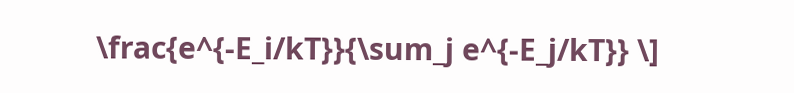\frac{e^{-E_i/kT}}{\sum_j e^{-E_j/kT}} \]